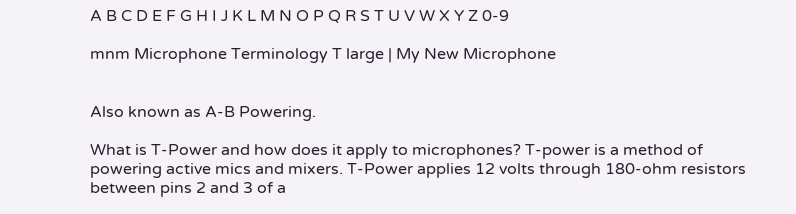A B C D E F G H I J K L M N O P Q R S T U V W X Y Z 0-9

mnm Microphone Terminology T large | My New Microphone


Also known as A-B Powering.

What is T-Power and how does it apply to microphones? T-power is a method of powering active mics and mixers. T-Power applies 12 volts through 180-ohm resistors between pins 2 and 3 of a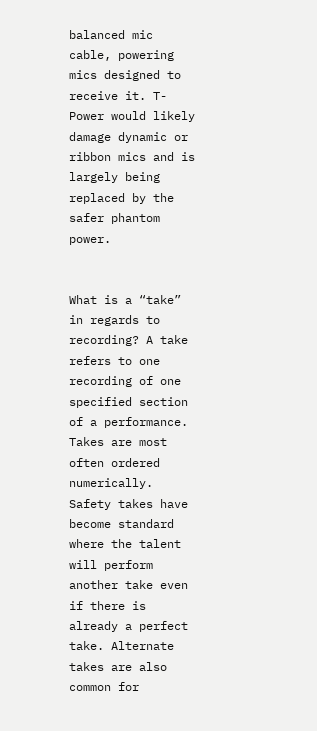balanced mic cable, powering mics designed to receive it. T-Power would likely damage dynamic or ribbon mics and is largely being replaced by the safer phantom power.


What is a “take” in regards to recording? A take refers to one recording of one specified section of a performance. Takes are most often ordered numerically. Safety takes have become standard where the talent will perform another take even if there is already a perfect take. Alternate takes are also common for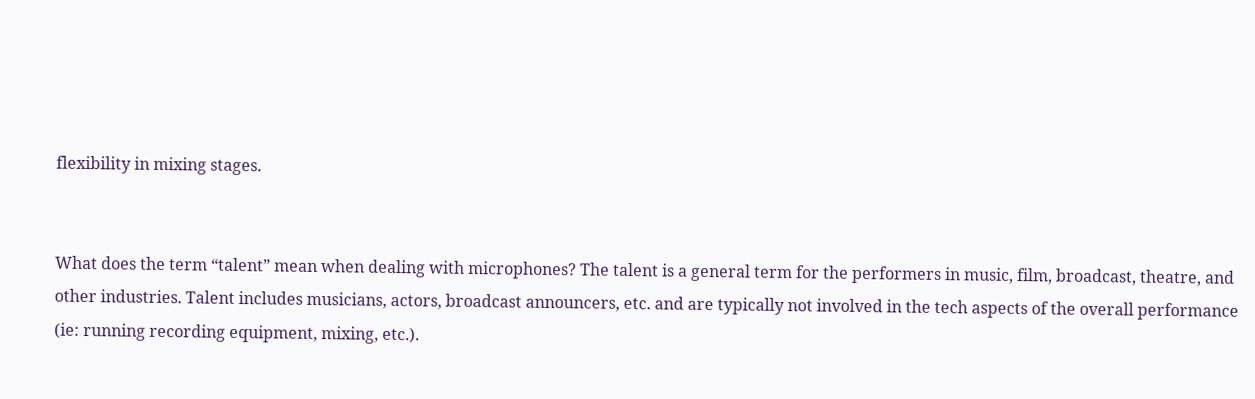flexibility in mixing stages.


What does the term “talent” mean when dealing with microphones? The talent is a general term for the performers in music, film, broadcast, theatre, and other industries. Talent includes musicians, actors, broadcast announcers, etc. and are typically not involved in the tech aspects of the overall performance (ie: running recording equipment, mixing, etc.).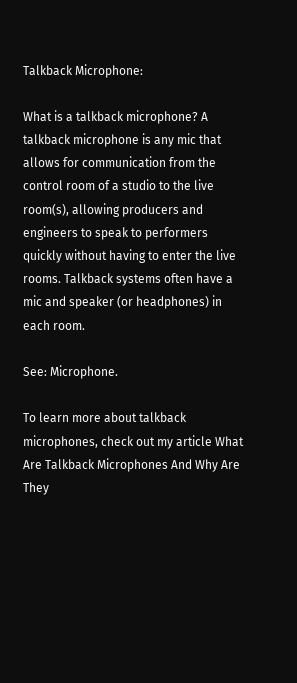Talkback Microphone:

What is a talkback microphone? A talkback microphone is any mic that allows for communication from the control room of a studio to the live room(s), allowing producers and engineers to speak to performers quickly without having to enter the live rooms. Talkback systems often have a mic and speaker (or headphones) in each room.

See: Microphone.

To learn more about talkback microphones, check out my article What Are Talkback Microphones And Why Are They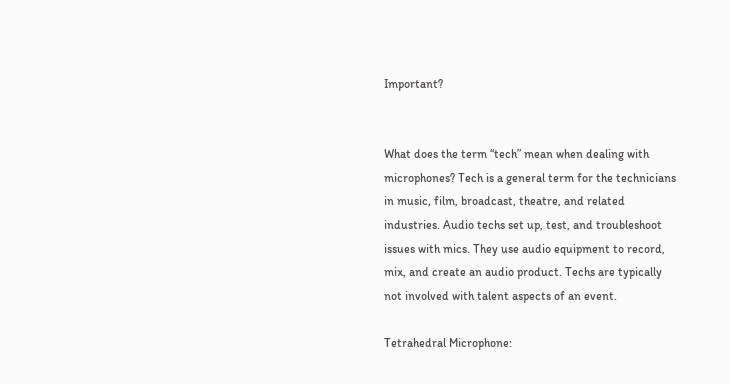Important?


What does the term “tech” mean when dealing with microphones? Tech is a general term for the technicians in music, film, broadcast, theatre, and related industries. Audio techs set up, test, and troubleshoot issues with mics. They use audio equipment to record, mix, and create an audio product. Techs are typically not involved with talent aspects of an event.

Tetrahedral Microphone: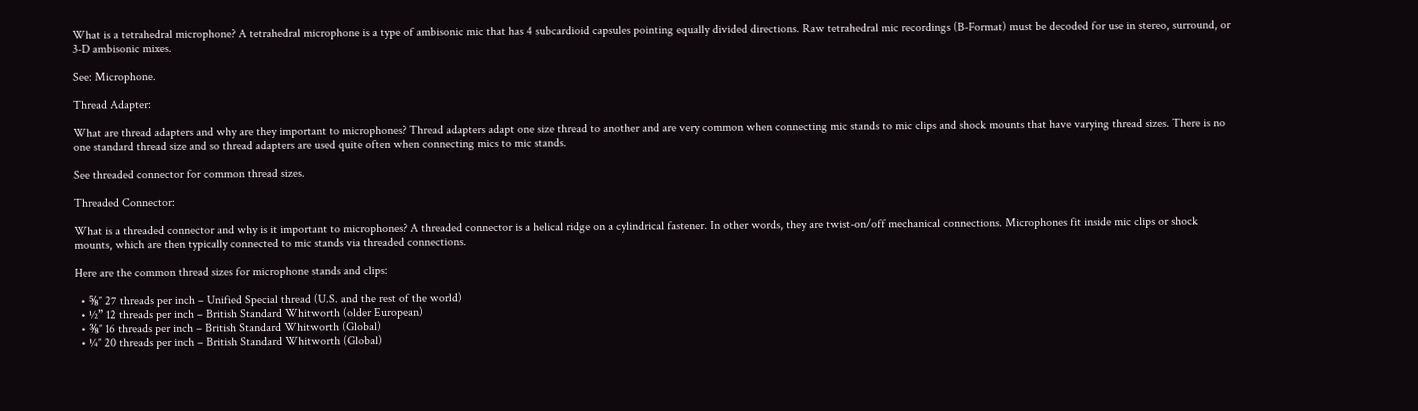What is a tetrahedral microphone? A tetrahedral microphone is a type of ambisonic mic that has 4 subcardioid capsules pointing equally divided directions. Raw tetrahedral mic recordings (B-Format) must be decoded for use in stereo, surround, or 3-D ambisonic mixes.

See: Microphone.

Thread Adapter:

What are thread adapters and why are they important to microphones? Thread adapters adapt one size thread to another and are very common when connecting mic stands to mic clips and shock mounts that have varying thread sizes. There is no one standard thread size and so thread adapters are used quite often when connecting mics to mic stands.

See threaded connector for common thread sizes.

Threaded Connector:

What is a threaded connector and why is it important to microphones? A threaded connector is a helical ridge on a cylindrical fastener. In other words, they are twist-on/off mechanical connections. Microphones fit inside mic clips or shock mounts, which are then typically connected to mic stands via threaded connections.

Here are the common thread sizes for microphone stands and clips:

  • ⅝″ 27 threads per inch – Unified Special thread (U.S. and the rest of the world)
  • ½” 12 threads per inch – British Standard Whitworth (older European)
  • ⅜″ 16 threads per inch – British Standard Whitworth (Global)
  • ¼″ 20 threads per inch – British Standard Whitworth (Global)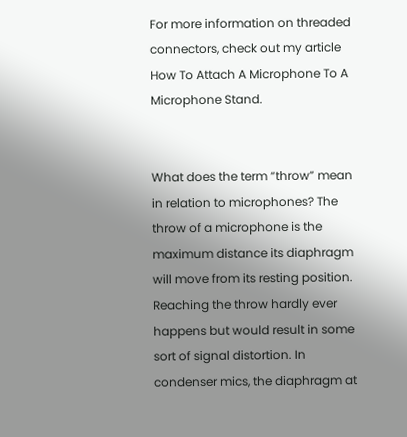For more information on threaded connectors, check out my article How To Attach A Microphone To A Microphone Stand.


What does the term “throw” mean in relation to microphones? The throw of a microphone is the maximum distance its diaphragm will move from its resting position. Reaching the throw hardly ever happens but would result in some sort of signal distortion. In condenser mics, the diaphragm at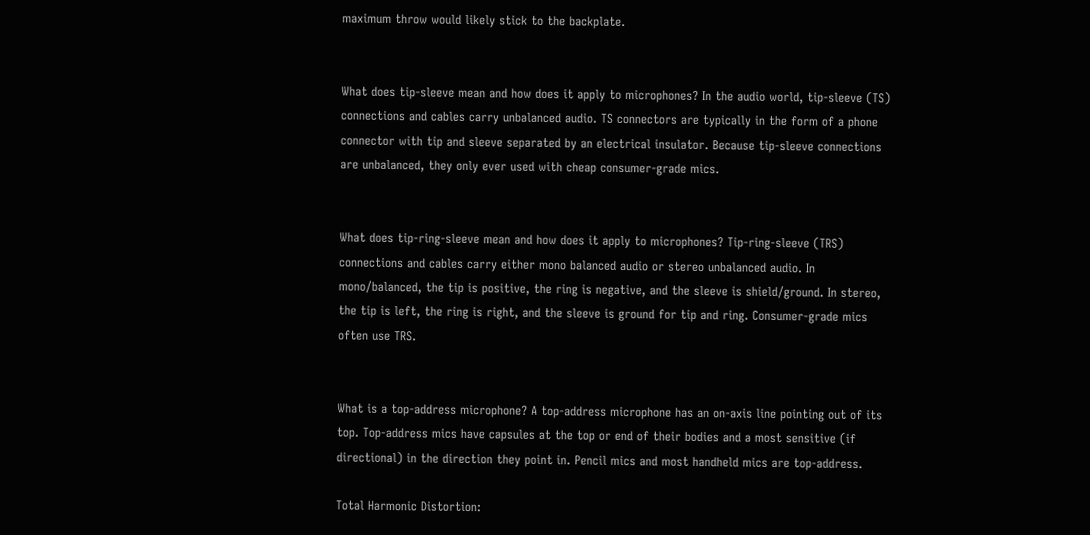maximum throw would likely stick to the backplate.


What does tip-sleeve mean and how does it apply to microphones? In the audio world, tip-sleeve (TS) connections and cables carry unbalanced audio. TS connectors are typically in the form of a phone connector with tip and sleeve separated by an electrical insulator. Because tip-sleeve connections are unbalanced, they only ever used with cheap consumer-grade mics.


What does tip-ring-sleeve mean and how does it apply to microphones? Tip-ring-sleeve (TRS) connections and cables carry either mono balanced audio or stereo unbalanced audio. In mono/balanced, the tip is positive, the ring is negative, and the sleeve is shield/ground. In stereo, the tip is left, the ring is right, and the sleeve is ground for tip and ring. Consumer-grade mics often use TRS.


What is a top-address microphone? A top-address microphone has an on-axis line pointing out of its top. Top-address mics have capsules at the top or end of their bodies and a most sensitive (if directional) in the direction they point in. Pencil mics and most handheld mics are top-address.

Total Harmonic Distortion: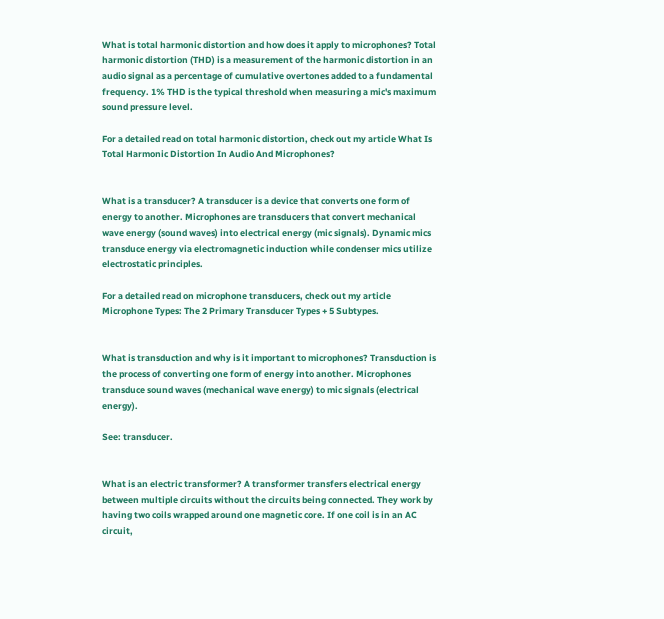What is total harmonic distortion and how does it apply to microphones? Total harmonic distortion (THD) is a measurement of the harmonic distortion in an audio signal as a percentage of cumulative overtones added to a fundamental frequency. 1% THD is the typical threshold when measuring a mic's maximum sound pressure level.

For a detailed read on total harmonic distortion, check out my article What Is Total Harmonic Distortion In Audio And Microphones?


What is a transducer? A transducer is a device that converts one form of energy to another. Microphones are transducers that convert mechanical wave energy (sound waves) into electrical energy (mic signals). Dynamic mics transduce energy via electromagnetic induction while condenser mics utilize electrostatic principles.

For a detailed read on microphone transducers, check out my article Microphone Types: The 2 Primary Transducer Types + 5 Subtypes.


What is transduction and why is it important to microphones? Transduction is the process of converting one form of energy into another. Microphones transduce sound waves (mechanical wave energy) to mic signals (electrical energy).

See: transducer.


What is an electric transformer? A transformer transfers electrical energy between multiple circuits without the circuits being connected. They work by having two coils wrapped around one magnetic core. If one coil is in an AC circuit,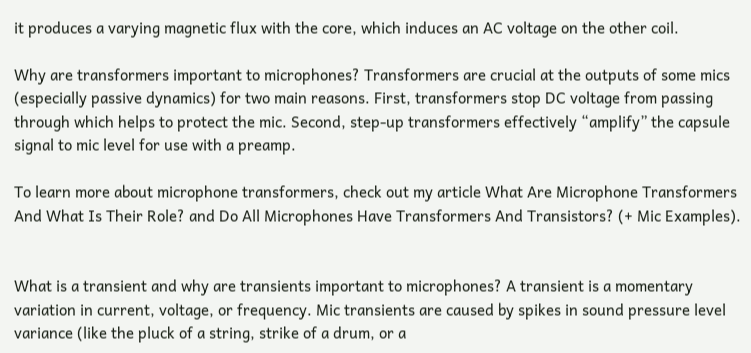it produces a varying magnetic flux with the core, which induces an AC voltage on the other coil.

Why are transformers important to microphones? Transformers are crucial at the outputs of some mics (especially passive dynamics) for two main reasons. First, transformers stop DC voltage from passing through which helps to protect the mic. Second, step-up transformers effectively “amplify” the capsule signal to mic level for use with a preamp.

To learn more about microphone transformers, check out my article What Are Microphone Transformers And What Is Their Role? and Do All Microphones Have Transformers And Transistors? (+ Mic Examples).


What is a transient and why are transients important to microphones? A transient is a momentary variation in current, voltage, or frequency. Mic transients are caused by spikes in sound pressure level variance (like the pluck of a string, strike of a drum, or a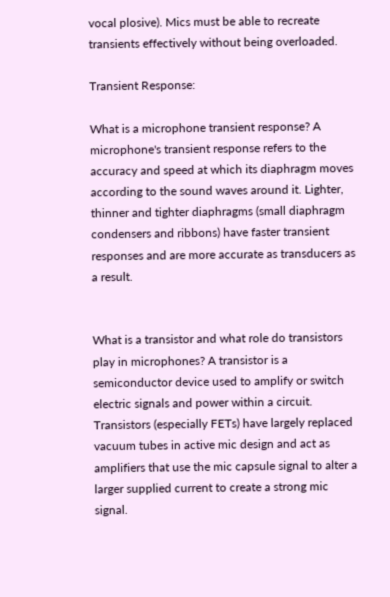vocal plosive). Mics must be able to recreate transients effectively without being overloaded.

Transient Response:

What is a microphone transient response? A microphone's transient response refers to the accuracy and speed at which its diaphragm moves according to the sound waves around it. Lighter, thinner and tighter diaphragms (small diaphragm condensers and ribbons) have faster transient responses and are more accurate as transducers as a result.


What is a transistor and what role do transistors play in microphones? A transistor is a semiconductor device used to amplify or switch electric signals and power within a circuit. Transistors (especially FETs) have largely replaced vacuum tubes in active mic design and act as amplifiers that use the mic capsule signal to alter a larger supplied current to create a strong mic signal.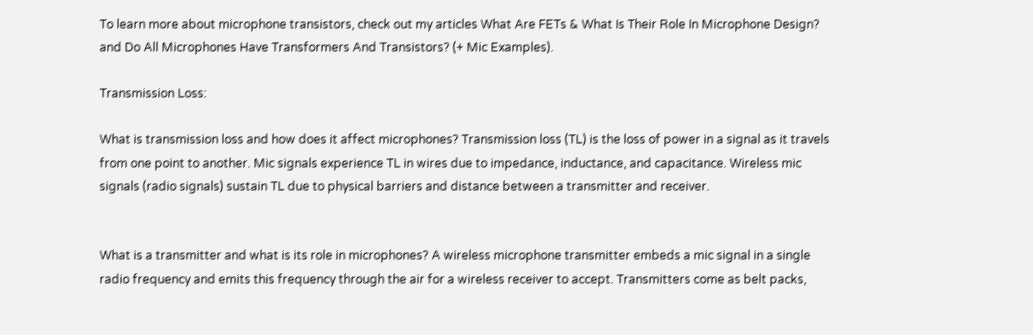To learn more about microphone transistors, check out my articles What Are FETs & What Is Their Role In Microphone Design? and Do All Microphones Have Transformers And Transistors? (+ Mic Examples).

Transmission Loss:

What is transmission loss and how does it affect microphones? Transmission loss (TL) is the loss of power in a signal as it travels from one point to another. Mic signals experience TL in wires due to impedance, inductance, and capacitance. Wireless mic signals (radio signals) sustain TL due to physical barriers and distance between a transmitter and receiver.


What is a transmitter and what is its role in microphones? A wireless microphone transmitter embeds a mic signal in a single radio frequency and emits this frequency through the air for a wireless receiver to accept. Transmitters come as belt packs,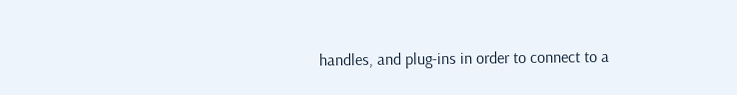handles, and plug-ins in order to connect to a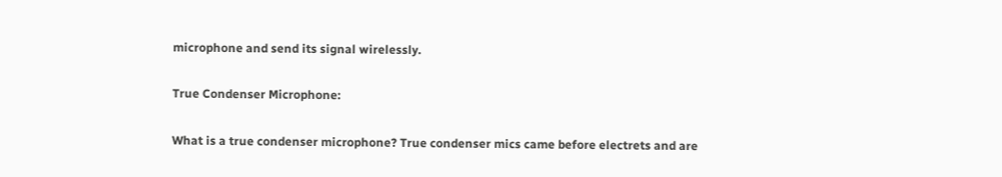microphone and send its signal wirelessly.

True Condenser Microphone:

What is a true condenser microphone? True condenser mics came before electrets and are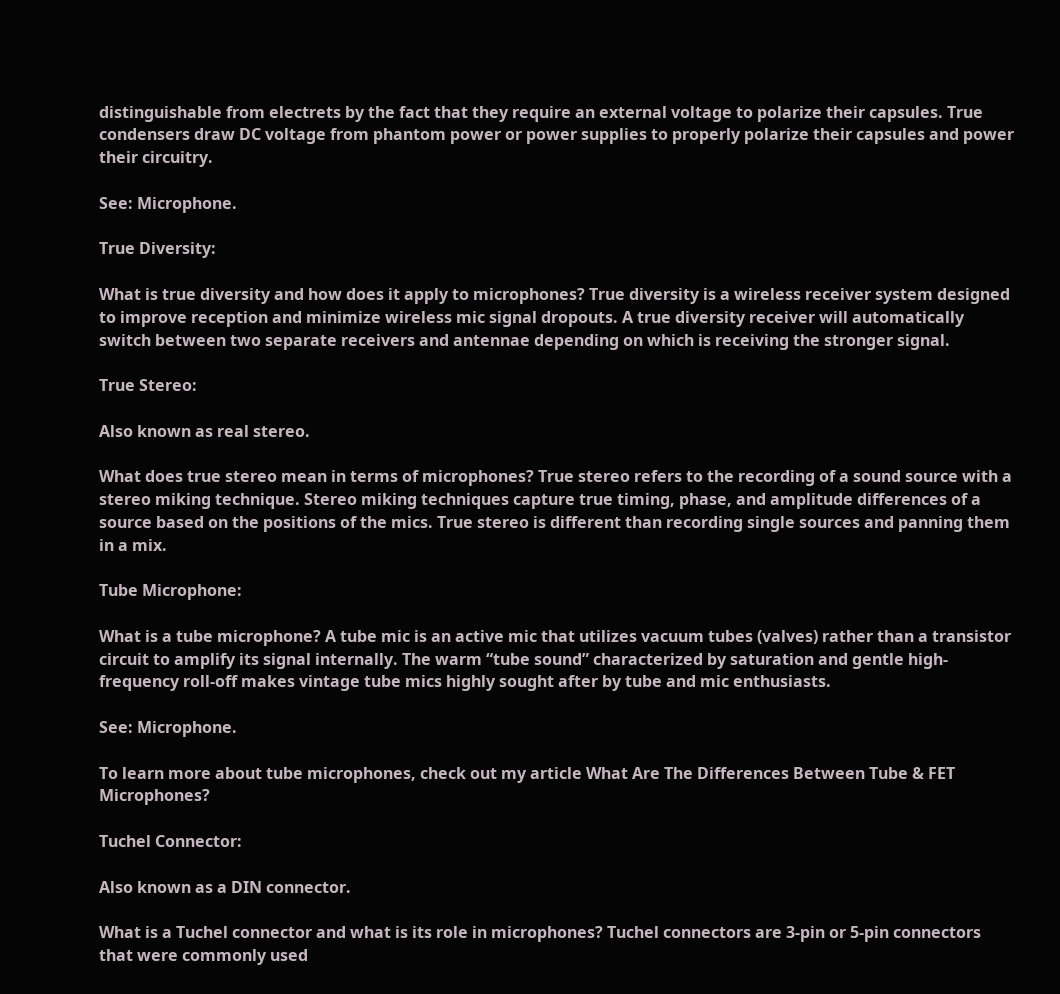distinguishable from electrets by the fact that they require an external voltage to polarize their capsules. True condensers draw DC voltage from phantom power or power supplies to properly polarize their capsules and power their circuitry.

See: Microphone.

True Diversity:

What is true diversity and how does it apply to microphones? True diversity is a wireless receiver system designed to improve reception and minimize wireless mic signal dropouts. A true diversity receiver will automatically switch between two separate receivers and antennae depending on which is receiving the stronger signal.

True Stereo:

Also known as real stereo.

What does true stereo mean in terms of microphones? True stereo refers to the recording of a sound source with a stereo miking technique. Stereo miking techniques capture true timing, phase, and amplitude differences of a source based on the positions of the mics. True stereo is different than recording single sources and panning them in a mix.

Tube Microphone:

What is a tube microphone? A tube mic is an active mic that utilizes vacuum tubes (valves) rather than a transistor circuit to amplify its signal internally. The warm “tube sound” characterized by saturation and gentle high-frequency roll-off makes vintage tube mics highly sought after by tube and mic enthusiasts.

See: Microphone.

To learn more about tube microphones, check out my article What Are The Differences Between Tube & FET Microphones?

Tuchel Connector:

Also known as a DIN connector.

What is a Tuchel connector and what is its role in microphones? Tuchel connectors are 3-pin or 5-pin connectors that were commonly used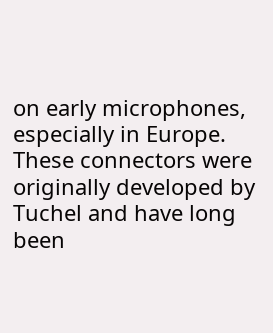on early microphones, especially in Europe. These connectors were originally developed by Tuchel and have long been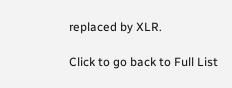replaced by XLR.

Click to go back to Full List